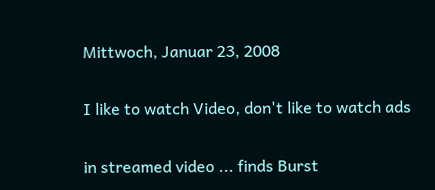Mittwoch, Januar 23, 2008

I like to watch Video, don't like to watch ads

in streamed video ... finds Burst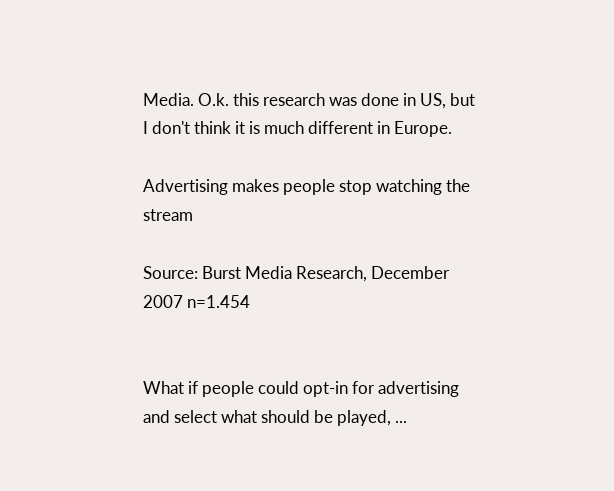Media. O.k. this research was done in US, but I don't think it is much different in Europe.

Advertising makes people stop watching the stream

Source: Burst Media Research, December 2007 n=1.454


What if people could opt-in for advertising and select what should be played, ...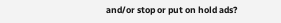and/or stop or put on hold ads?